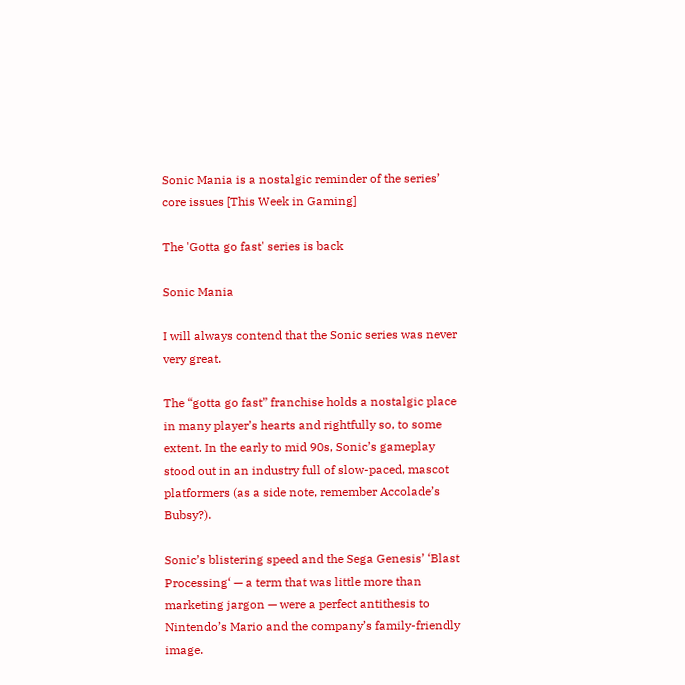Sonic Mania is a nostalgic reminder of the series’ core issues [This Week in Gaming]

The 'Gotta go fast' series is back

Sonic Mania

I will always contend that the Sonic series was never very great.

The “gotta go fast” franchise holds a nostalgic place in many player’s hearts and rightfully so, to some extent. In the early to mid 90s, Sonic’s gameplay stood out in an industry full of slow-paced, mascot platformers (as a side note, remember Accolade’s Bubsy?).

Sonic’s blistering speed and the Sega Genesis’ ‘Blast Processing‘ — a term that was little more than marketing jargon — were a perfect antithesis to Nintendo’s Mario and the company’s family-friendly image.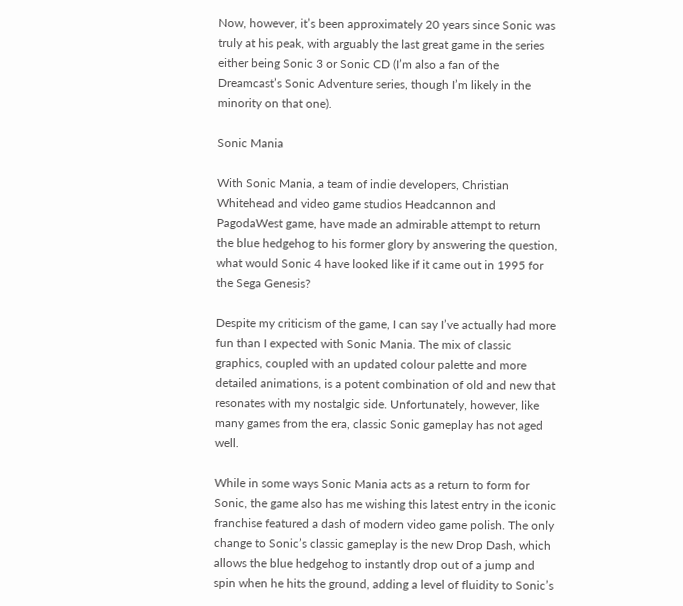Now, however, it’s been approximately 20 years since Sonic was truly at his peak, with arguably the last great game in the series either being Sonic 3 or Sonic CD (I’m also a fan of the Dreamcast’s Sonic Adventure series, though I’m likely in the minority on that one).

Sonic Mania

With Sonic Mania, a team of indie developers, Christian Whitehead and video game studios Headcannon and PagodaWest game, have made an admirable attempt to return the blue hedgehog to his former glory by answering the question, what would Sonic 4 have looked like if it came out in 1995 for the Sega Genesis?

Despite my criticism of the game, I can say I’ve actually had more fun than I expected with Sonic Mania. The mix of classic graphics, coupled with an updated colour palette and more detailed animations, is a potent combination of old and new that resonates with my nostalgic side. Unfortunately, however, like many games from the era, classic Sonic gameplay has not aged well.

While in some ways Sonic Mania acts as a return to form for Sonic, the game also has me wishing this latest entry in the iconic franchise featured a dash of modern video game polish. The only change to Sonic’s classic gameplay is the new Drop Dash, which allows the blue hedgehog to instantly drop out of a jump and spin when he hits the ground, adding a level of fluidity to Sonic’s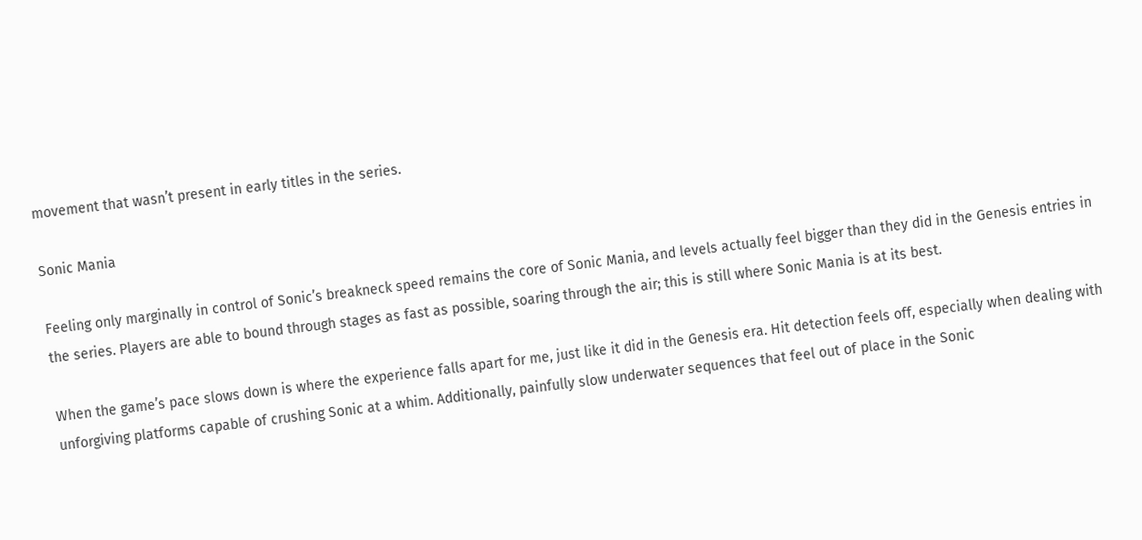movement that wasn’t present in early titles in the series.

Sonic Mania

Feeling only marginally in control of Sonic’s breakneck speed remains the core of Sonic Mania, and levels actually feel bigger than they did in the Genesis entries in the series. Players are able to bound through stages as fast as possible, soaring through the air; this is still where Sonic Mania is at its best.

When the game’s pace slows down is where the experience falls apart for me, just like it did in the Genesis era. Hit detection feels off, especially when dealing with unforgiving platforms capable of crushing Sonic at a whim. Additionally, painfully slow underwater sequences that feel out of place in the Sonic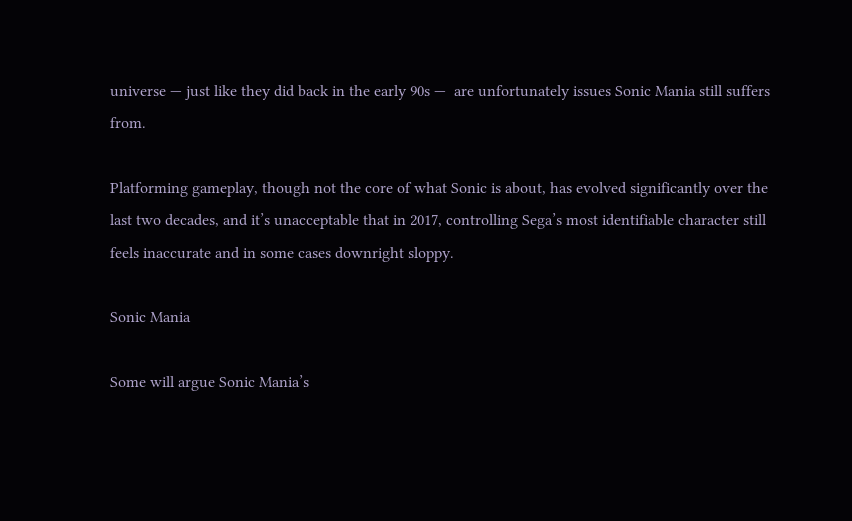universe — just like they did back in the early 90s —  are unfortunately issues Sonic Mania still suffers from.

Platforming gameplay, though not the core of what Sonic is about, has evolved significantly over the last two decades, and it’s unacceptable that in 2017, controlling Sega’s most identifiable character still feels inaccurate and in some cases downright sloppy.

Sonic Mania

Some will argue Sonic Mania’s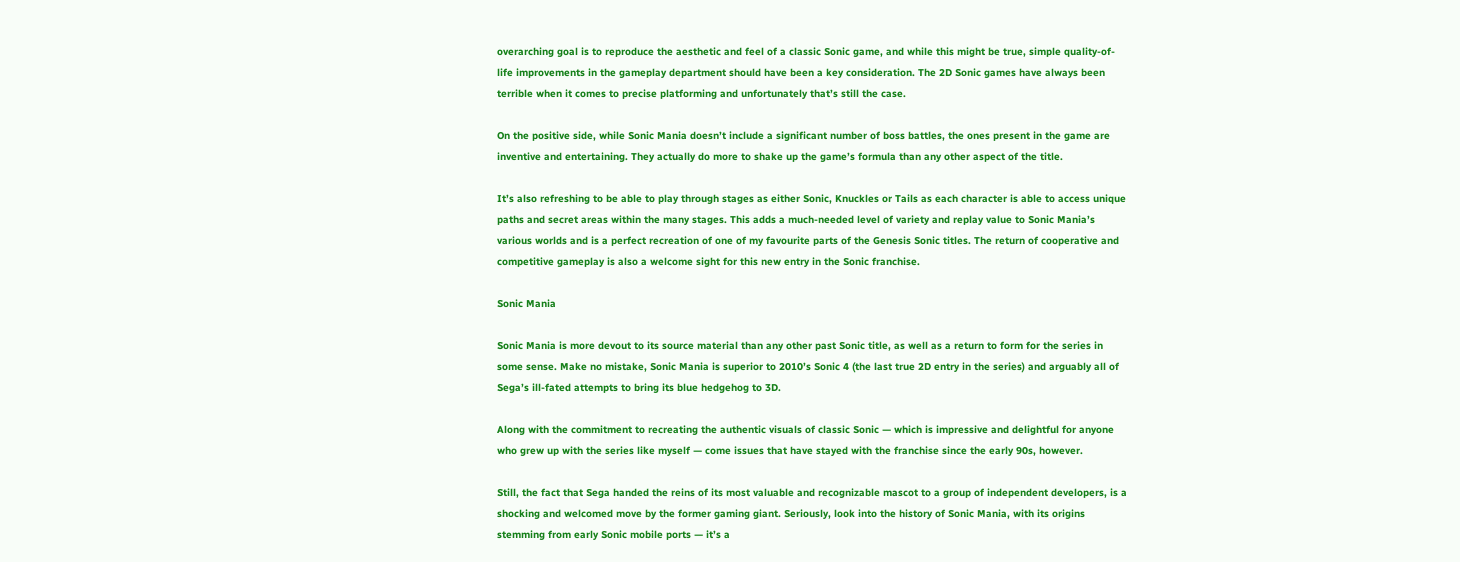overarching goal is to reproduce the aesthetic and feel of a classic Sonic game, and while this might be true, simple quality-of-life improvements in the gameplay department should have been a key consideration. The 2D Sonic games have always been terrible when it comes to precise platforming and unfortunately that’s still the case.

On the positive side, while Sonic Mania doesn’t include a significant number of boss battles, the ones present in the game are inventive and entertaining. They actually do more to shake up the game’s formula than any other aspect of the title.

It’s also refreshing to be able to play through stages as either Sonic, Knuckles or Tails as each character is able to access unique paths and secret areas within the many stages. This adds a much-needed level of variety and replay value to Sonic Mania’s various worlds and is a perfect recreation of one of my favourite parts of the Genesis Sonic titles. The return of cooperative and competitive gameplay is also a welcome sight for this new entry in the Sonic franchise.

Sonic Mania

Sonic Mania is more devout to its source material than any other past Sonic title, as well as a return to form for the series in some sense. Make no mistake, Sonic Mania is superior to 2010’s Sonic 4 (the last true 2D entry in the series) and arguably all of Sega’s ill-fated attempts to bring its blue hedgehog to 3D.

Along with the commitment to recreating the authentic visuals of classic Sonic — which is impressive and delightful for anyone who grew up with the series like myself — come issues that have stayed with the franchise since the early 90s, however.

Still, the fact that Sega handed the reins of its most valuable and recognizable mascot to a group of independent developers, is a shocking and welcomed move by the former gaming giant. Seriously, look into the history of Sonic Mania, with its origins stemming from early Sonic mobile ports — it’s a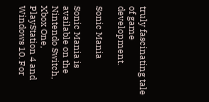truly fascinating tale of game development.

Sonic Mania

Sonic Mania is available on the Nintendo Switch, Xbox One, PlayStation 4 and Windows 10. For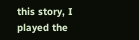this story, I played the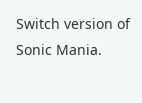Switch version of Sonic Mania.